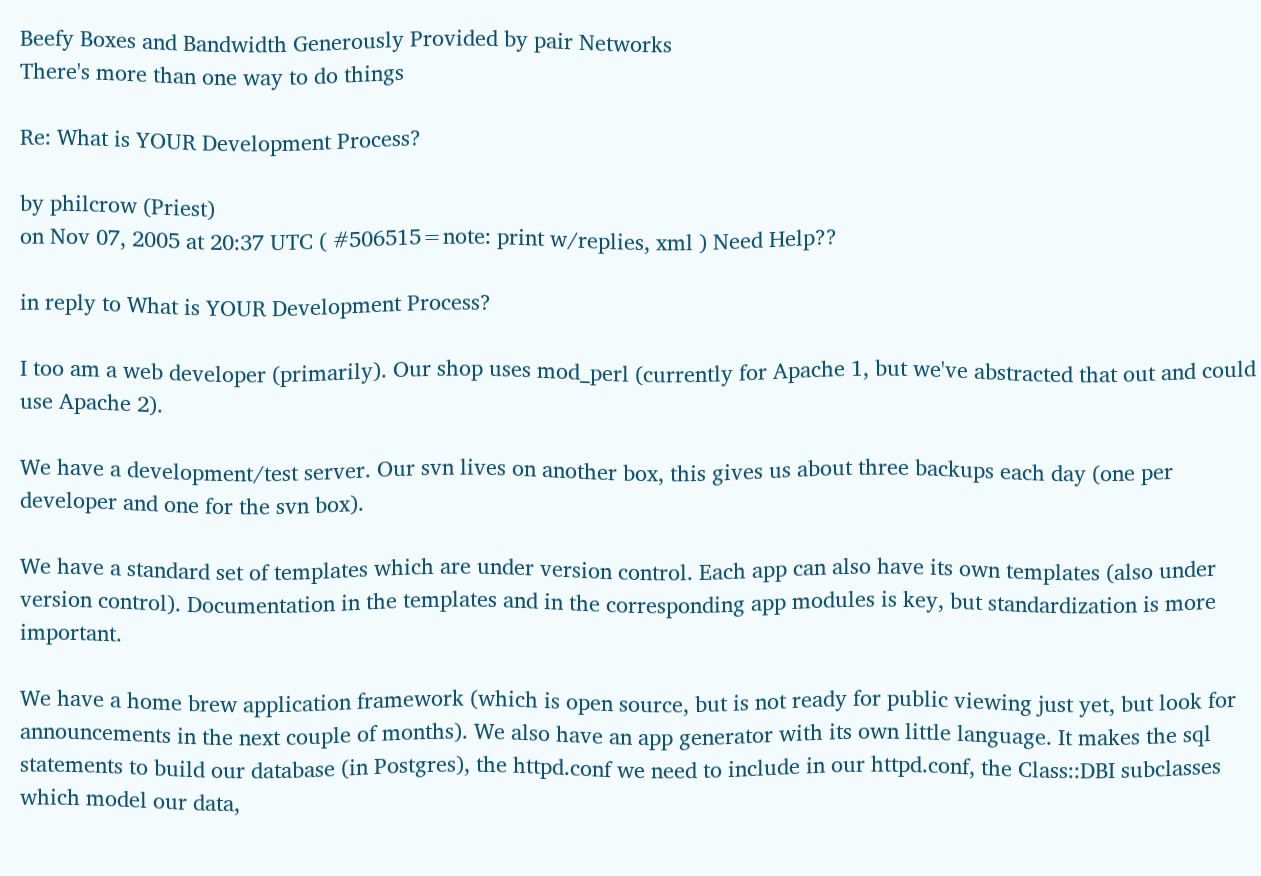Beefy Boxes and Bandwidth Generously Provided by pair Networks
There's more than one way to do things

Re: What is YOUR Development Process?

by philcrow (Priest)
on Nov 07, 2005 at 20:37 UTC ( #506515=note: print w/replies, xml ) Need Help??

in reply to What is YOUR Development Process?

I too am a web developer (primarily). Our shop uses mod_perl (currently for Apache 1, but we've abstracted that out and could use Apache 2).

We have a development/test server. Our svn lives on another box, this gives us about three backups each day (one per developer and one for the svn box).

We have a standard set of templates which are under version control. Each app can also have its own templates (also under version control). Documentation in the templates and in the corresponding app modules is key, but standardization is more important.

We have a home brew application framework (which is open source, but is not ready for public viewing just yet, but look for announcements in the next couple of months). We also have an app generator with its own little language. It makes the sql statements to build our database (in Postgres), the httpd.conf we need to include in our httpd.conf, the Class::DBI subclasses which model our data,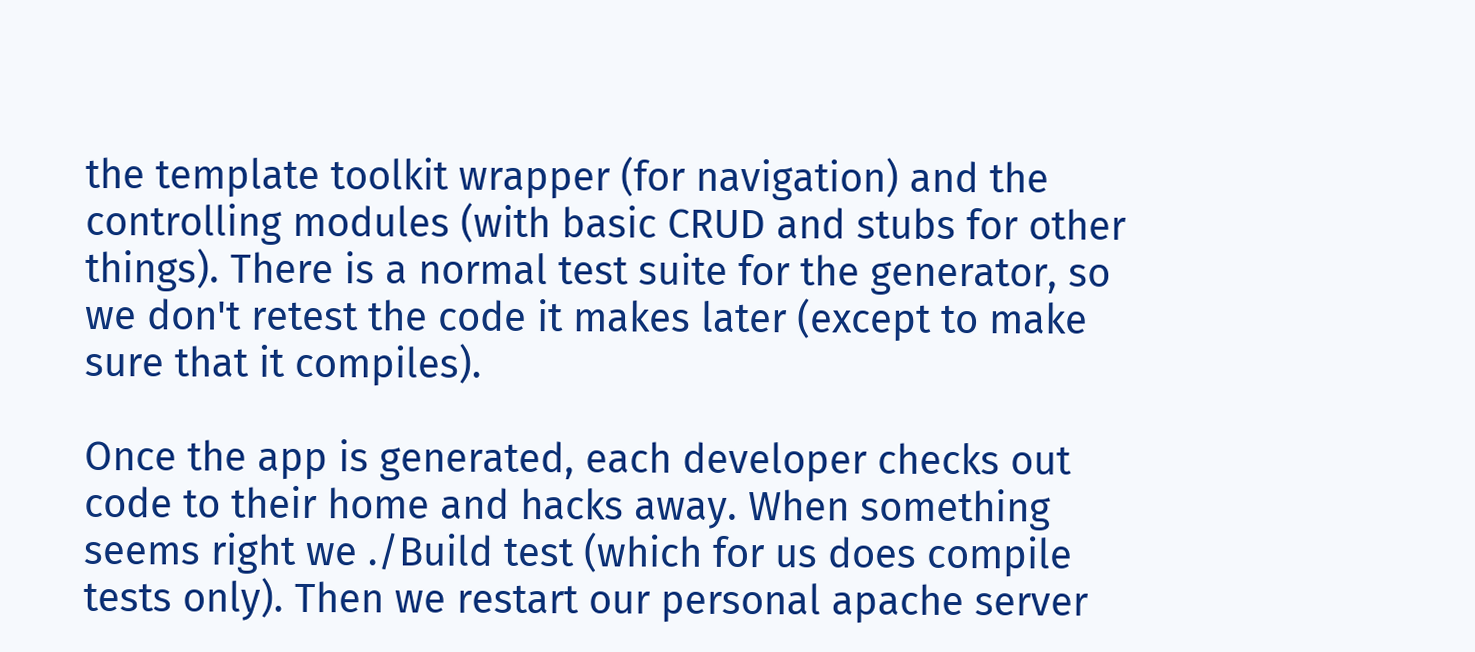the template toolkit wrapper (for navigation) and the controlling modules (with basic CRUD and stubs for other things). There is a normal test suite for the generator, so we don't retest the code it makes later (except to make sure that it compiles).

Once the app is generated, each developer checks out code to their home and hacks away. When something seems right we ./Build test (which for us does compile tests only). Then we restart our personal apache server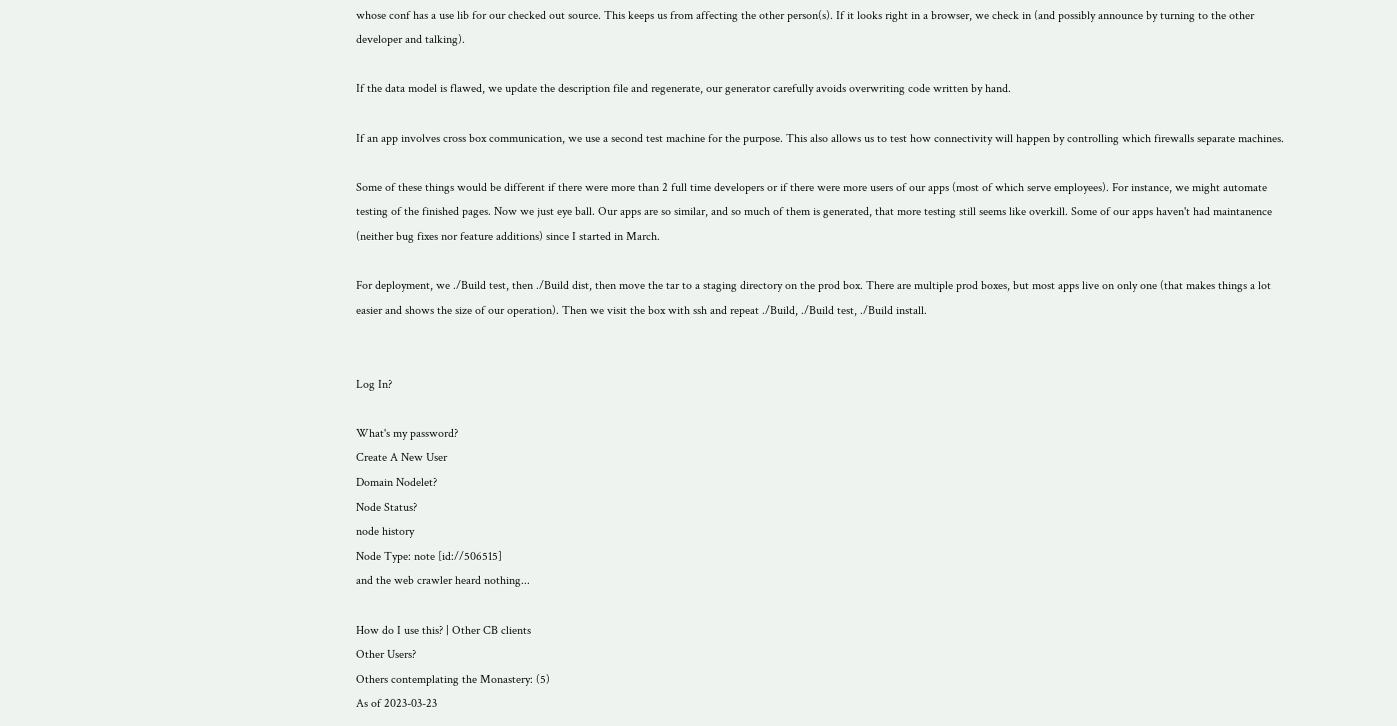whose conf has a use lib for our checked out source. This keeps us from affecting the other person(s). If it looks right in a browser, we check in (and possibly announce by turning to the other developer and talking).

If the data model is flawed, we update the description file and regenerate, our generator carefully avoids overwriting code written by hand.

If an app involves cross box communication, we use a second test machine for the purpose. This also allows us to test how connectivity will happen by controlling which firewalls separate machines.

Some of these things would be different if there were more than 2 full time developers or if there were more users of our apps (most of which serve employees). For instance, we might automate testing of the finished pages. Now we just eye ball. Our apps are so similar, and so much of them is generated, that more testing still seems like overkill. Some of our apps haven't had maintanence (neither bug fixes nor feature additions) since I started in March.

For deployment, we ./Build test, then ./Build dist, then move the tar to a staging directory on the prod box. There are multiple prod boxes, but most apps live on only one (that makes things a lot easier and shows the size of our operation). Then we visit the box with ssh and repeat ./Build, ./Build test, ./Build install.


Log In?

What's my password?
Create A New User
Domain Nodelet?
Node Status?
node history
Node Type: note [id://506515]
and the web crawler heard nothing...

How do I use this? | Other CB clients
Other Users?
Others contemplating the Monastery: (5)
As of 2023-03-23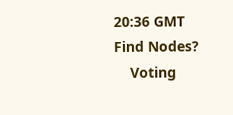20:36 GMT
Find Nodes?
    Voting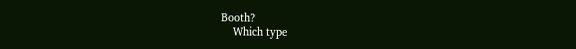Booth?
    Which type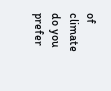of climate do you prefer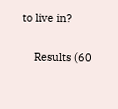to live in?

    Results (60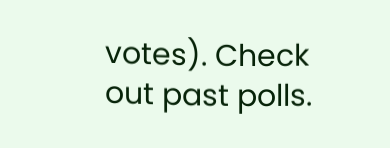votes). Check out past polls.